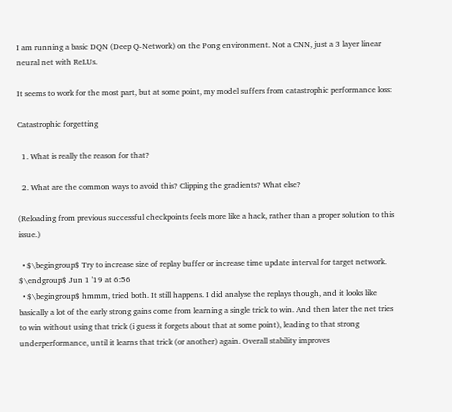I am running a basic DQN (Deep Q-Network) on the Pong environment. Not a CNN, just a 3 layer linear neural net with ReLUs.

It seems to work for the most part, but at some point, my model suffers from catastrophic performance loss:

Catastrophic forgetting

  1. What is really the reason for that?

  2. What are the common ways to avoid this? Clipping the gradients? What else?

(Reloading from previous successful checkpoints feels more like a hack, rather than a proper solution to this issue.)

  • $\begingroup$ Try to increase size of replay buffer or increase time update interval for target network. $\endgroup$ Jun 1 '19 at 6:56
  • $\begingroup$ hmmm, tried both. It still happens. I did analyse the replays though, and it looks like basically a lot of the early strong gains come from learning a single trick to win. And then later the net tries to win without using that trick (i guess it forgets about that at some point), leading to that strong underperformance, until it learns that trick (or another) again. Overall stability improves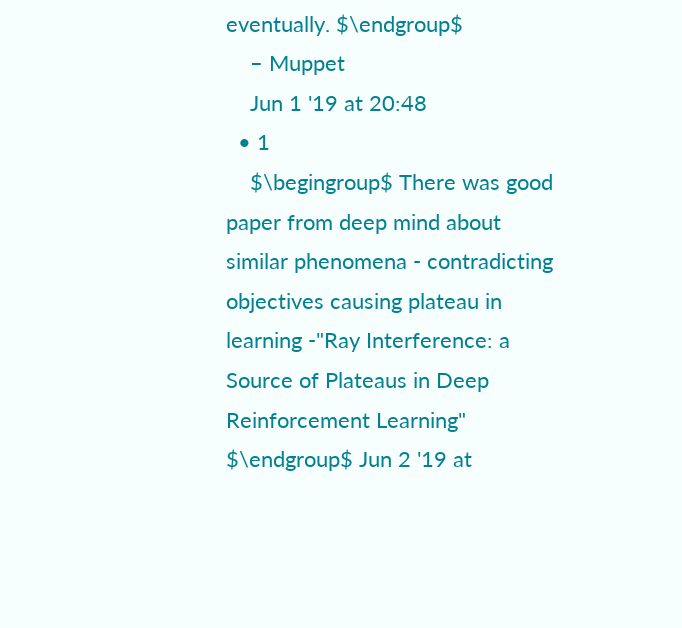eventually. $\endgroup$
    – Muppet
    Jun 1 '19 at 20:48
  • 1
    $\begingroup$ There was good paper from deep mind about similar phenomena - contradicting objectives causing plateau in learning -"Ray Interference: a Source of Plateaus in Deep Reinforcement Learning" $\endgroup$ Jun 2 '19 at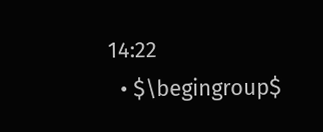14:22
  • $\begingroup$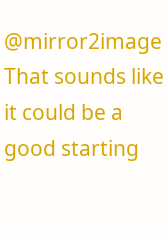@mirror2image That sounds like it could be a good starting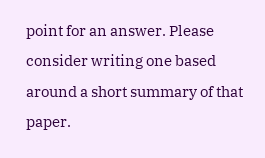point for an answer. Please consider writing one based around a short summary of that paper.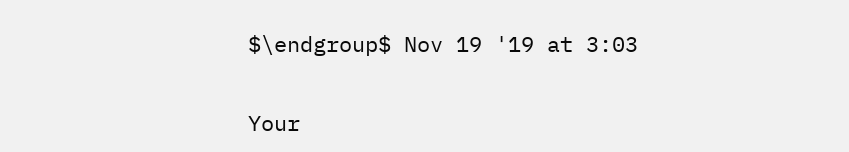$\endgroup$ Nov 19 '19 at 3:03

Your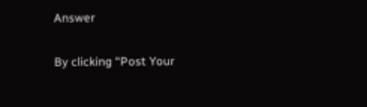Answer

By clicking “Post Your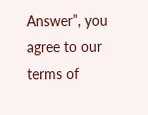Answer”, you agree to our terms of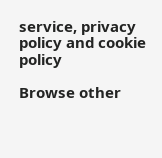service, privacy policy and cookie policy

Browse other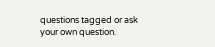questions tagged or ask your own question.